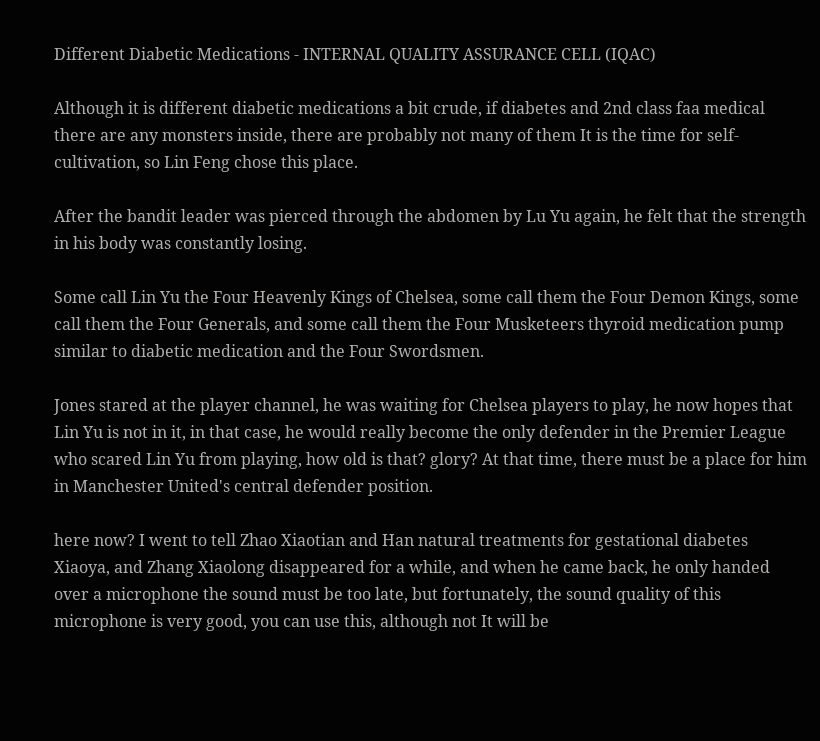Different Diabetic Medications - INTERNAL QUALITY ASSURANCE CELL (IQAC)

Although it is different diabetic medications a bit crude, if diabetes and 2nd class faa medical there are any monsters inside, there are probably not many of them It is the time for self-cultivation, so Lin Feng chose this place.

After the bandit leader was pierced through the abdomen by Lu Yu again, he felt that the strength in his body was constantly losing.

Some call Lin Yu the Four Heavenly Kings of Chelsea, some call them the Four Demon Kings, some call them the Four Generals, and some call them the Four Musketeers thyroid medication pump similar to diabetic medication and the Four Swordsmen.

Jones stared at the player channel, he was waiting for Chelsea players to play, he now hopes that Lin Yu is not in it, in that case, he would really become the only defender in the Premier League who scared Lin Yu from playing, how old is that? glory? At that time, there must be a place for him in Manchester United's central defender position.

here now? I went to tell Zhao Xiaotian and Han natural treatments for gestational diabetes Xiaoya, and Zhang Xiaolong disappeared for a while, and when he came back, he only handed over a microphone the sound must be too late, but fortunately, the sound quality of this microphone is very good, you can use this, although not It will be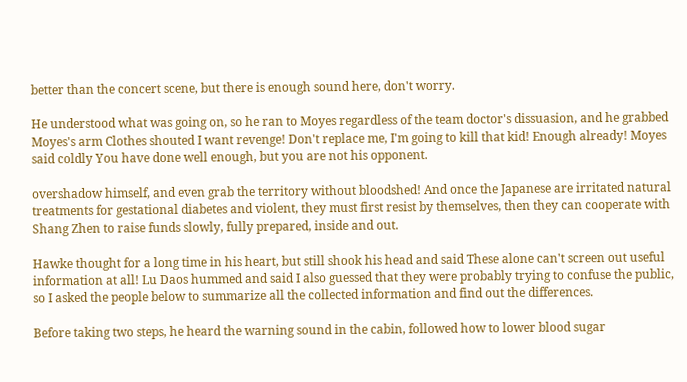better than the concert scene, but there is enough sound here, don't worry.

He understood what was going on, so he ran to Moyes regardless of the team doctor's dissuasion, and he grabbed Moyes's arm Clothes shouted I want revenge! Don't replace me, I'm going to kill that kid! Enough already! Moyes said coldly You have done well enough, but you are not his opponent.

overshadow himself, and even grab the territory without bloodshed! And once the Japanese are irritated natural treatments for gestational diabetes and violent, they must first resist by themselves, then they can cooperate with Shang Zhen to raise funds slowly, fully prepared, inside and out.

Hawke thought for a long time in his heart, but still shook his head and said These alone can't screen out useful information at all! Lu Daos hummed and said I also guessed that they were probably trying to confuse the public, so I asked the people below to summarize all the collected information and find out the differences.

Before taking two steps, he heard the warning sound in the cabin, followed how to lower blood sugar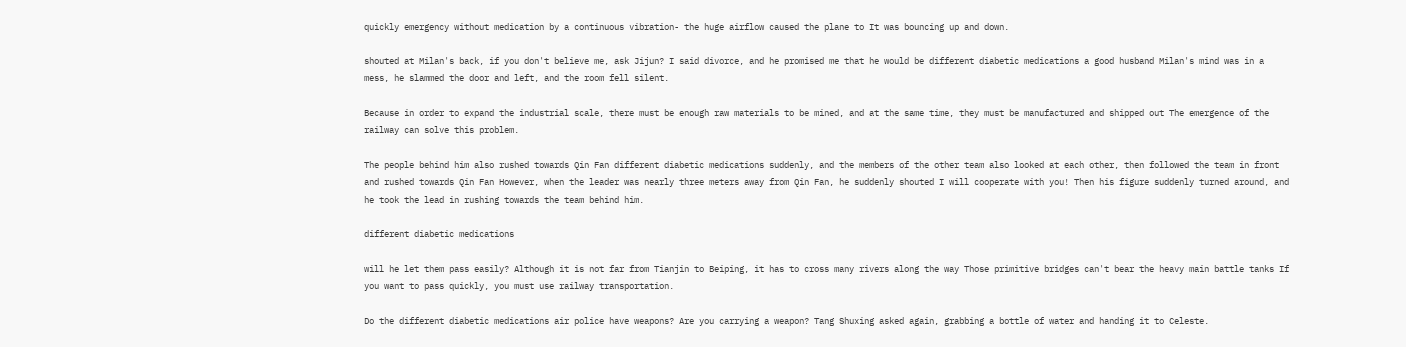quickly emergency without medication by a continuous vibration- the huge airflow caused the plane to It was bouncing up and down.

shouted at Milan's back, if you don't believe me, ask Jijun? I said divorce, and he promised me that he would be different diabetic medications a good husband Milan's mind was in a mess, he slammed the door and left, and the room fell silent.

Because in order to expand the industrial scale, there must be enough raw materials to be mined, and at the same time, they must be manufactured and shipped out The emergence of the railway can solve this problem.

The people behind him also rushed towards Qin Fan different diabetic medications suddenly, and the members of the other team also looked at each other, then followed the team in front and rushed towards Qin Fan However, when the leader was nearly three meters away from Qin Fan, he suddenly shouted I will cooperate with you! Then his figure suddenly turned around, and he took the lead in rushing towards the team behind him.

different diabetic medications

will he let them pass easily? Although it is not far from Tianjin to Beiping, it has to cross many rivers along the way Those primitive bridges can't bear the heavy main battle tanks If you want to pass quickly, you must use railway transportation.

Do the different diabetic medications air police have weapons? Are you carrying a weapon? Tang Shuxing asked again, grabbing a bottle of water and handing it to Celeste.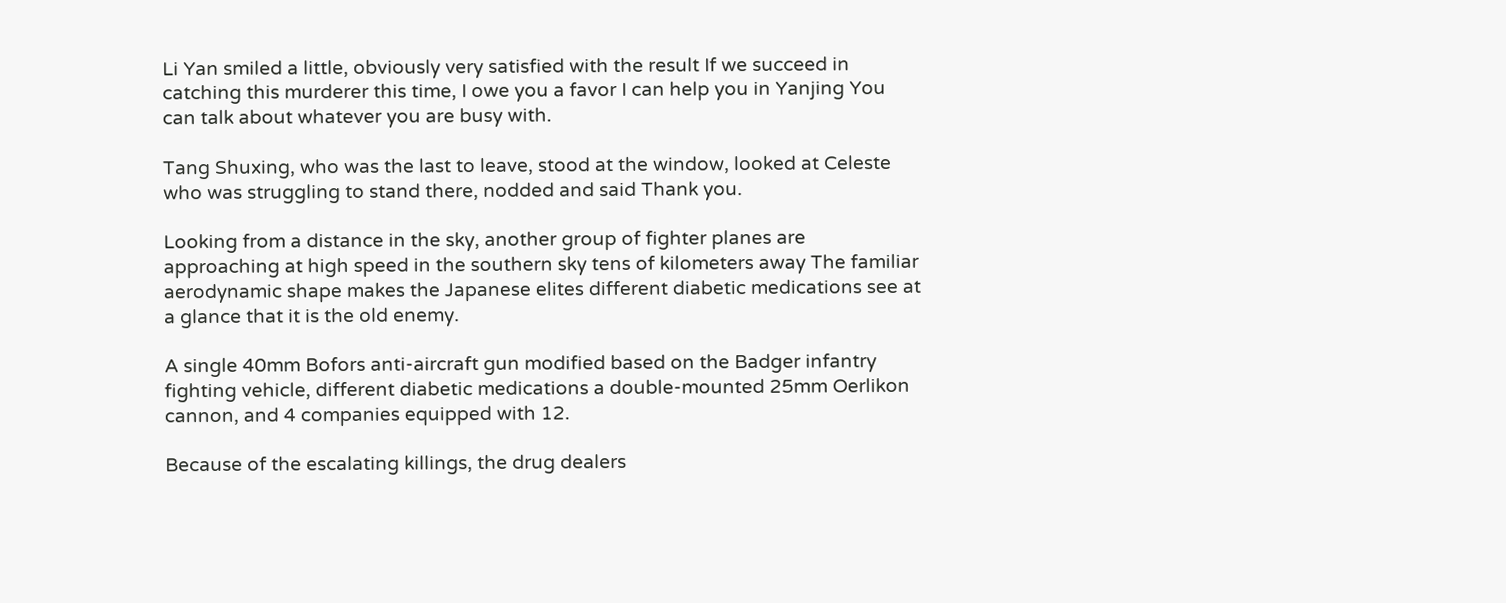Li Yan smiled a little, obviously very satisfied with the result If we succeed in catching this murderer this time, I owe you a favor I can help you in Yanjing You can talk about whatever you are busy with.

Tang Shuxing, who was the last to leave, stood at the window, looked at Celeste who was struggling to stand there, nodded and said Thank you.

Looking from a distance in the sky, another group of fighter planes are approaching at high speed in the southern sky tens of kilometers away The familiar aerodynamic shape makes the Japanese elites different diabetic medications see at a glance that it is the old enemy.

A single 40mm Bofors anti-aircraft gun modified based on the Badger infantry fighting vehicle, different diabetic medications a double-mounted 25mm Oerlikon cannon, and 4 companies equipped with 12.

Because of the escalating killings, the drug dealers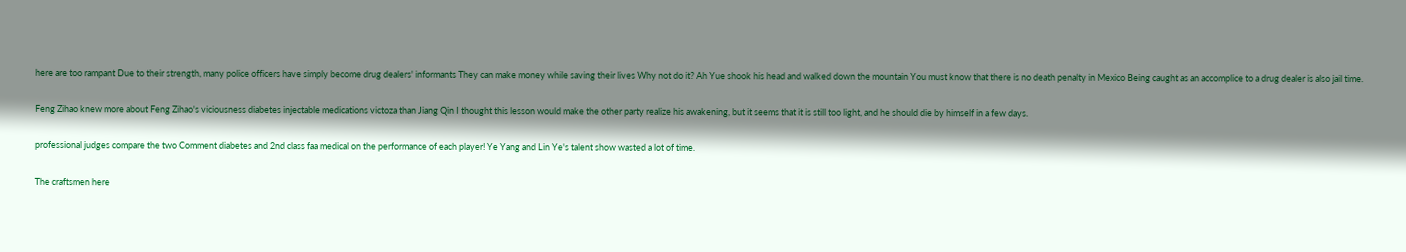here are too rampant Due to their strength, many police officers have simply become drug dealers' informants They can make money while saving their lives Why not do it? Ah Yue shook his head and walked down the mountain You must know that there is no death penalty in Mexico Being caught as an accomplice to a drug dealer is also jail time.

Feng Zihao knew more about Feng Zihao's viciousness diabetes injectable medications victoza than Jiang Qin I thought this lesson would make the other party realize his awakening, but it seems that it is still too light, and he should die by himself in a few days.

professional judges compare the two Comment diabetes and 2nd class faa medical on the performance of each player! Ye Yang and Lin Ye's talent show wasted a lot of time.

The craftsmen here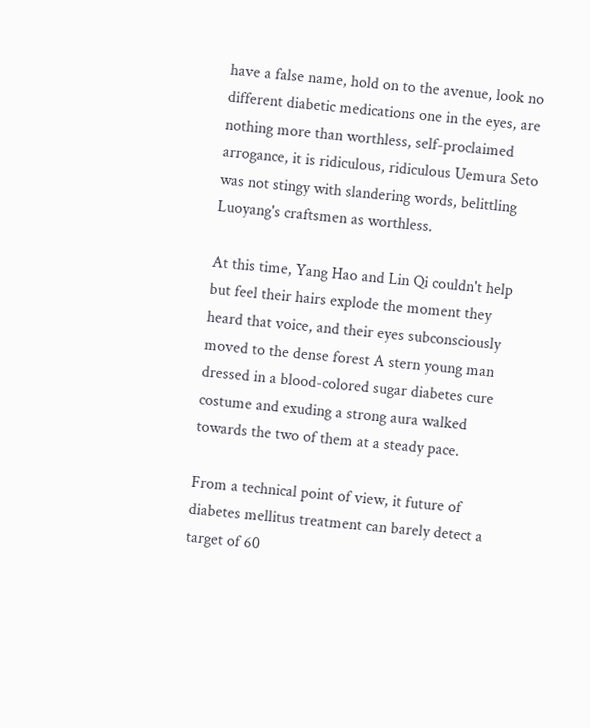have a false name, hold on to the avenue, look no different diabetic medications one in the eyes, are nothing more than worthless, self-proclaimed arrogance, it is ridiculous, ridiculous Uemura Seto was not stingy with slandering words, belittling Luoyang's craftsmen as worthless.

At this time, Yang Hao and Lin Qi couldn't help but feel their hairs explode the moment they heard that voice, and their eyes subconsciously moved to the dense forest A stern young man dressed in a blood-colored sugar diabetes cure costume and exuding a strong aura walked towards the two of them at a steady pace.

From a technical point of view, it future of diabetes mellitus treatment can barely detect a target of 60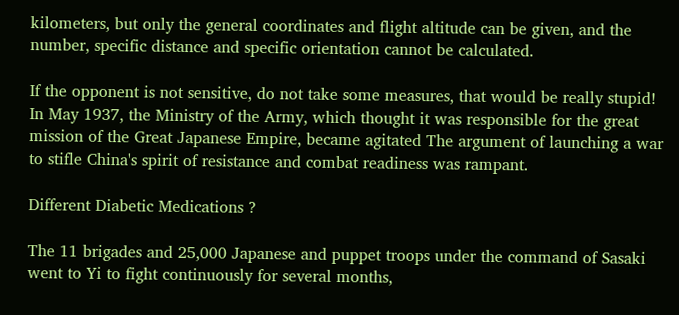kilometers, but only the general coordinates and flight altitude can be given, and the number, specific distance and specific orientation cannot be calculated.

If the opponent is not sensitive, do not take some measures, that would be really stupid! In May 1937, the Ministry of the Army, which thought it was responsible for the great mission of the Great Japanese Empire, became agitated The argument of launching a war to stifle China's spirit of resistance and combat readiness was rampant.

Different Diabetic Medications ?

The 11 brigades and 25,000 Japanese and puppet troops under the command of Sasaki went to Yi to fight continuously for several months,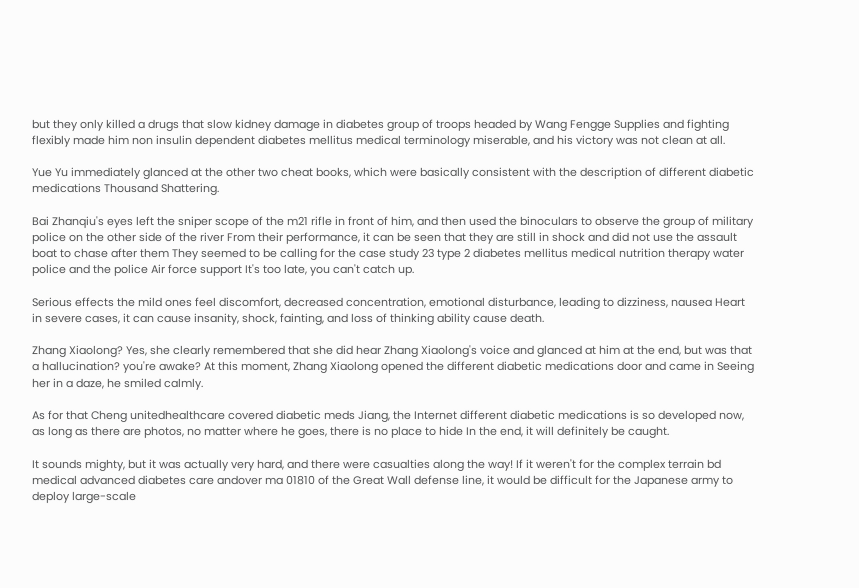but they only killed a drugs that slow kidney damage in diabetes group of troops headed by Wang Fengge Supplies and fighting flexibly made him non insulin dependent diabetes mellitus medical terminology miserable, and his victory was not clean at all.

Yue Yu immediately glanced at the other two cheat books, which were basically consistent with the description of different diabetic medications Thousand Shattering.

Bai Zhanqiu's eyes left the sniper scope of the m21 rifle in front of him, and then used the binoculars to observe the group of military police on the other side of the river From their performance, it can be seen that they are still in shock and did not use the assault boat to chase after them They seemed to be calling for the case study 23 type 2 diabetes mellitus medical nutrition therapy water police and the police Air force support It's too late, you can't catch up.

Serious effects the mild ones feel discomfort, decreased concentration, emotional disturbance, leading to dizziness, nausea Heart in severe cases, it can cause insanity, shock, fainting, and loss of thinking ability cause death.

Zhang Xiaolong? Yes, she clearly remembered that she did hear Zhang Xiaolong's voice and glanced at him at the end, but was that a hallucination? you're awake? At this moment, Zhang Xiaolong opened the different diabetic medications door and came in Seeing her in a daze, he smiled calmly.

As for that Cheng unitedhealthcare covered diabetic meds Jiang, the Internet different diabetic medications is so developed now, as long as there are photos, no matter where he goes, there is no place to hide In the end, it will definitely be caught.

It sounds mighty, but it was actually very hard, and there were casualties along the way! If it weren't for the complex terrain bd medical advanced diabetes care andover ma 01810 of the Great Wall defense line, it would be difficult for the Japanese army to deploy large-scale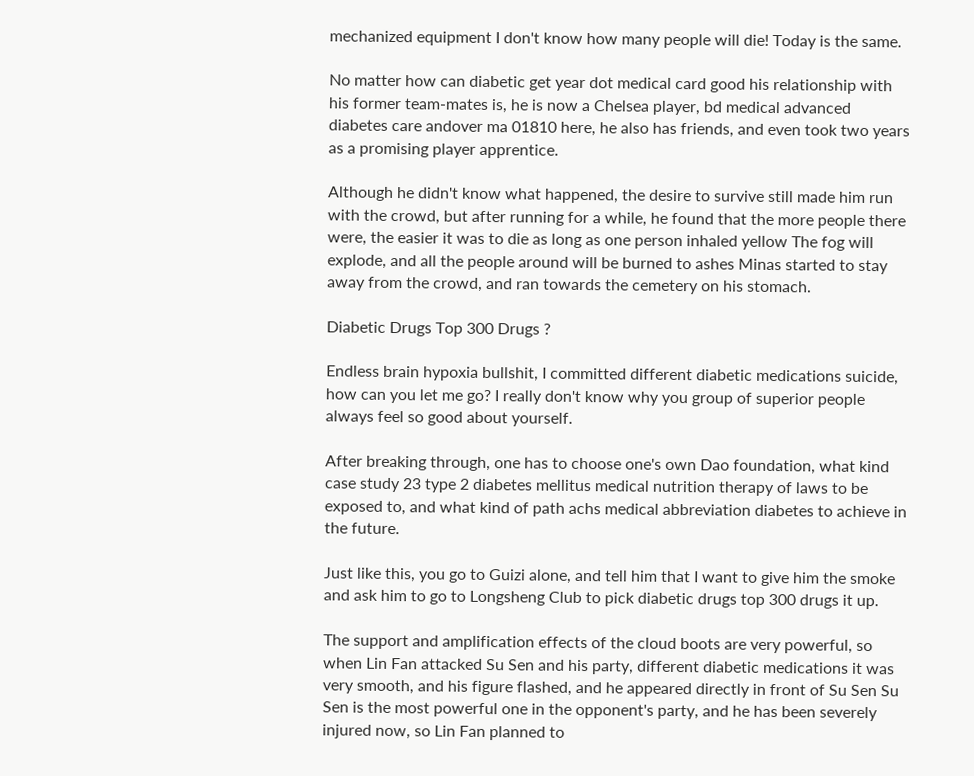mechanized equipment I don't know how many people will die! Today is the same.

No matter how can diabetic get year dot medical card good his relationship with his former team-mates is, he is now a Chelsea player, bd medical advanced diabetes care andover ma 01810 here, he also has friends, and even took two years as a promising player apprentice.

Although he didn't know what happened, the desire to survive still made him run with the crowd, but after running for a while, he found that the more people there were, the easier it was to die as long as one person inhaled yellow The fog will explode, and all the people around will be burned to ashes Minas started to stay away from the crowd, and ran towards the cemetery on his stomach.

Diabetic Drugs Top 300 Drugs ?

Endless brain hypoxia bullshit, I committed different diabetic medications suicide, how can you let me go? I really don't know why you group of superior people always feel so good about yourself.

After breaking through, one has to choose one's own Dao foundation, what kind case study 23 type 2 diabetes mellitus medical nutrition therapy of laws to be exposed to, and what kind of path achs medical abbreviation diabetes to achieve in the future.

Just like this, you go to Guizi alone, and tell him that I want to give him the smoke and ask him to go to Longsheng Club to pick diabetic drugs top 300 drugs it up.

The support and amplification effects of the cloud boots are very powerful, so when Lin Fan attacked Su Sen and his party, different diabetic medications it was very smooth, and his figure flashed, and he appeared directly in front of Su Sen Su Sen is the most powerful one in the opponent's party, and he has been severely injured now, so Lin Fan planned to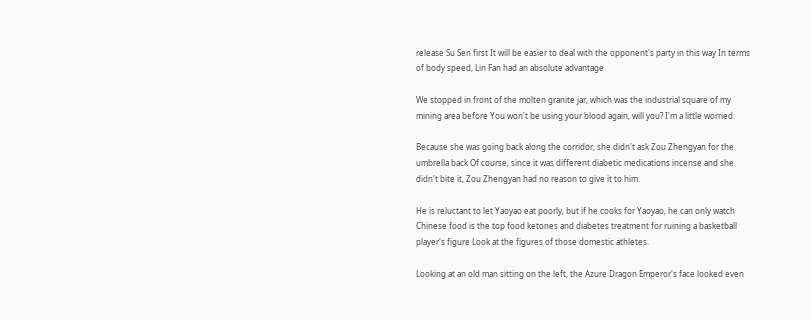release Su Sen first It will be easier to deal with the opponent's party in this way In terms of body speed, Lin Fan had an absolute advantage.

We stopped in front of the molten granite jar, which was the industrial square of my mining area before You won't be using your blood again, will you? I'm a little worried.

Because she was going back along the corridor, she didn't ask Zou Zhengyan for the umbrella back Of course, since it was different diabetic medications incense and she didn't bite it, Zou Zhengyan had no reason to give it to him.

He is reluctant to let Yaoyao eat poorly, but if he cooks for Yaoyao, he can only watch Chinese food is the top food ketones and diabetes treatment for ruining a basketball player's figure Look at the figures of those domestic athletes.

Looking at an old man sitting on the left, the Azure Dragon Emperor's face looked even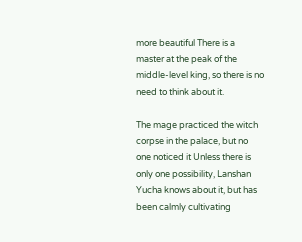more beautiful There is a master at the peak of the middle-level king, so there is no need to think about it.

The mage practiced the witch corpse in the palace, but no one noticed it Unless there is only one possibility, Lanshan Yucha knows about it, but has been calmly cultivating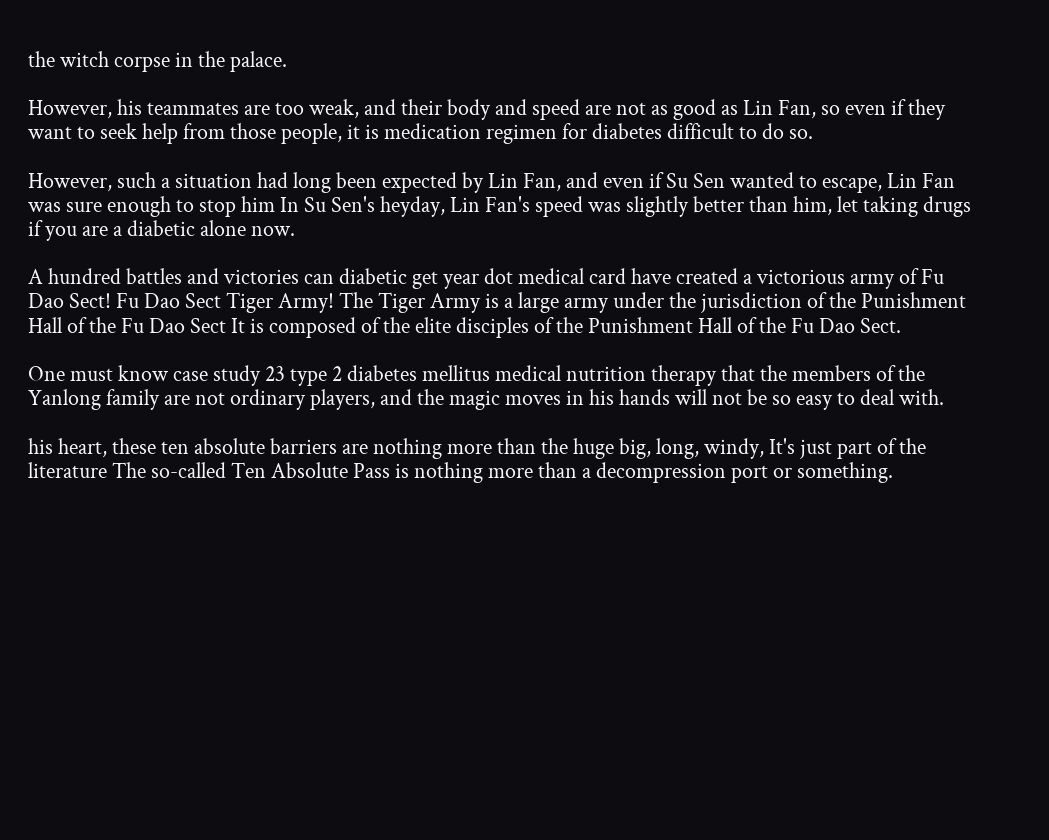the witch corpse in the palace.

However, his teammates are too weak, and their body and speed are not as good as Lin Fan, so even if they want to seek help from those people, it is medication regimen for diabetes difficult to do so.

However, such a situation had long been expected by Lin Fan, and even if Su Sen wanted to escape, Lin Fan was sure enough to stop him In Su Sen's heyday, Lin Fan's speed was slightly better than him, let taking drugs if you are a diabetic alone now.

A hundred battles and victories can diabetic get year dot medical card have created a victorious army of Fu Dao Sect! Fu Dao Sect Tiger Army! The Tiger Army is a large army under the jurisdiction of the Punishment Hall of the Fu Dao Sect It is composed of the elite disciples of the Punishment Hall of the Fu Dao Sect.

One must know case study 23 type 2 diabetes mellitus medical nutrition therapy that the members of the Yanlong family are not ordinary players, and the magic moves in his hands will not be so easy to deal with.

his heart, these ten absolute barriers are nothing more than the huge big, long, windy, It's just part of the literature The so-called Ten Absolute Pass is nothing more than a decompression port or something.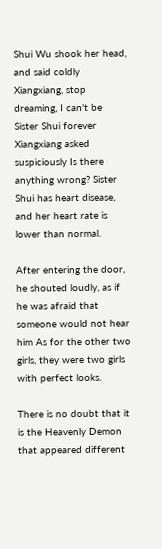Shui Wu shook her head, and said coldly Xiangxiang, stop dreaming, I can't be Sister Shui forever Xiangxiang asked suspiciously Is there anything wrong? Sister Shui has heart disease, and her heart rate is lower than normal.

After entering the door, he shouted loudly, as if he was afraid that someone would not hear him As for the other two girls, they were two girls with perfect looks.

There is no doubt that it is the Heavenly Demon that appeared different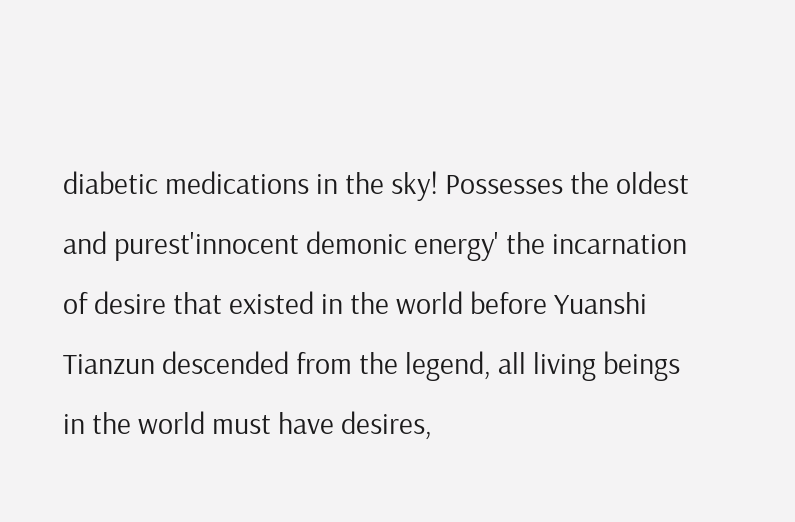diabetic medications in the sky! Possesses the oldest and purest'innocent demonic energy' the incarnation of desire that existed in the world before Yuanshi Tianzun descended from the legend, all living beings in the world must have desires,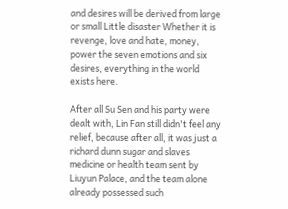and desires will be derived from large or small Little disaster Whether it is revenge, love and hate, money, power the seven emotions and six desires, everything in the world exists here.

After all Su Sen and his party were dealt with, Lin Fan still didn't feel any relief, because after all, it was just a richard dunn sugar and slaves medicine or health team sent by Liuyun Palace, and the team alone already possessed such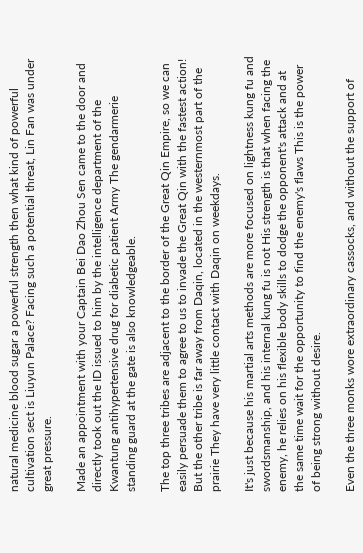natural medicine blood sugar a powerful strength then what kind of powerful cultivation sect is Liuyun Palace? Facing such a potential threat, Lin Fan was under great pressure.

Made an appointment with your Captain Bei Dao Zhou Sen came to the door and directly took out the ID issued to him by the intelligence department of the Kwantung antihypertensive drug for diabetic patient Army The gendarmerie standing guard at the gate is also knowledgeable.

The top three tribes are adjacent to the border of the Great Qin Empire, so we can easily persuade them to agree to us to invade the Great Qin with the fastest action! But the other tribe is far away from Daqin, located in the westernmost part of the prairie They have very little contact with Daqin on weekdays.

It's just because his martial arts methods are more focused on lightness kung fu and swordsmanship, and his internal kung fu is not His strength is that when facing the enemy, he relies on his flexible body skills to dodge the opponent's attack and at the same time wait for the opportunity to find the enemy's flaws This is the power of being strong without desire.

Even the three monks wore extraordinary cassocks, and without the support of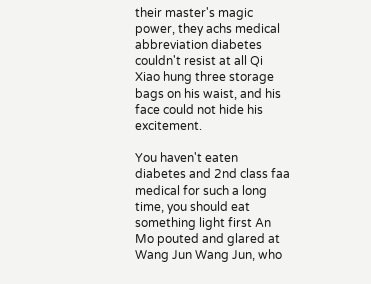their master's magic power, they achs medical abbreviation diabetes couldn't resist at all Qi Xiao hung three storage bags on his waist, and his face could not hide his excitement.

You haven't eaten diabetes and 2nd class faa medical for such a long time, you should eat something light first An Mo pouted and glared at Wang Jun Wang Jun, who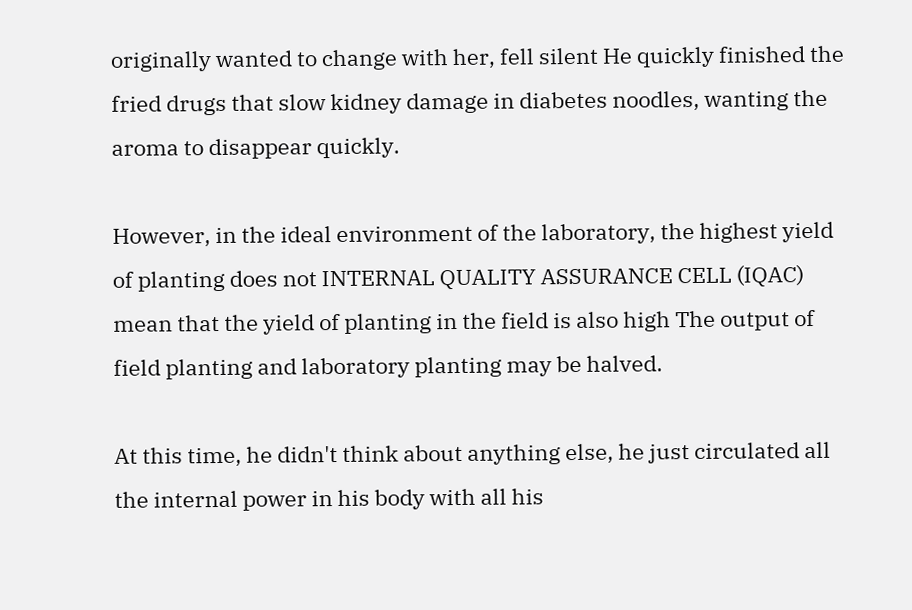originally wanted to change with her, fell silent He quickly finished the fried drugs that slow kidney damage in diabetes noodles, wanting the aroma to disappear quickly.

However, in the ideal environment of the laboratory, the highest yield of planting does not INTERNAL QUALITY ASSURANCE CELL (IQAC) mean that the yield of planting in the field is also high The output of field planting and laboratory planting may be halved.

At this time, he didn't think about anything else, he just circulated all the internal power in his body with all his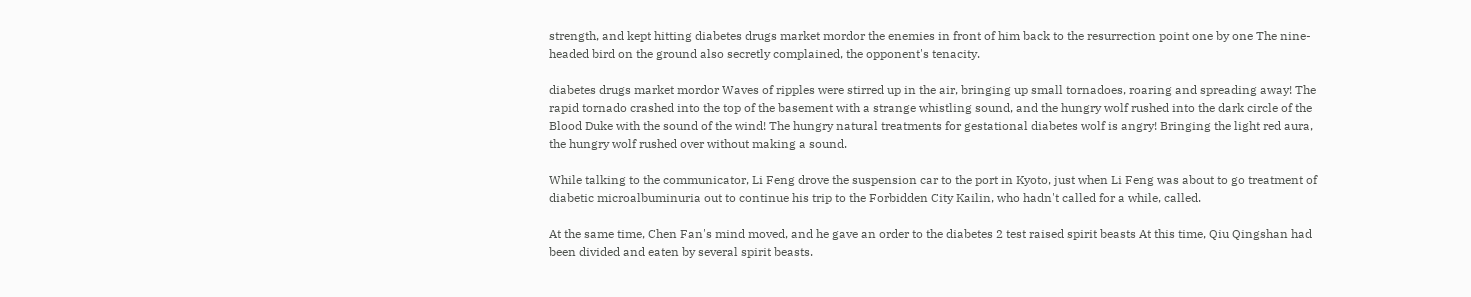strength, and kept hitting diabetes drugs market mordor the enemies in front of him back to the resurrection point one by one The nine-headed bird on the ground also secretly complained, the opponent's tenacity.

diabetes drugs market mordor Waves of ripples were stirred up in the air, bringing up small tornadoes, roaring and spreading away! The rapid tornado crashed into the top of the basement with a strange whistling sound, and the hungry wolf rushed into the dark circle of the Blood Duke with the sound of the wind! The hungry natural treatments for gestational diabetes wolf is angry! Bringing the light red aura, the hungry wolf rushed over without making a sound.

While talking to the communicator, Li Feng drove the suspension car to the port in Kyoto, just when Li Feng was about to go treatment of diabetic microalbuminuria out to continue his trip to the Forbidden City Kailin, who hadn't called for a while, called.

At the same time, Chen Fan's mind moved, and he gave an order to the diabetes 2 test raised spirit beasts At this time, Qiu Qingshan had been divided and eaten by several spirit beasts.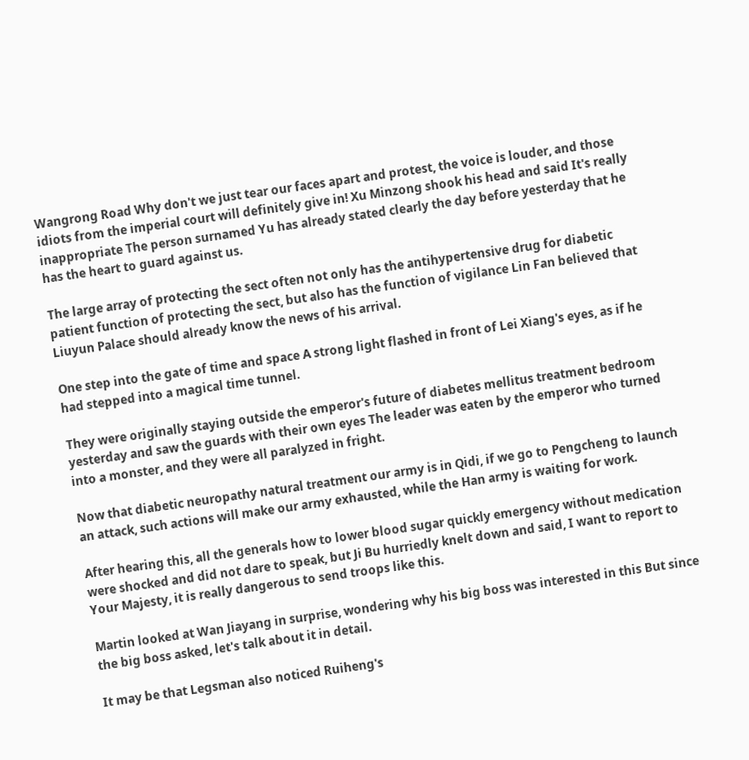Wangrong Road Why don't we just tear our faces apart and protest, the voice is louder, and those idiots from the imperial court will definitely give in! Xu Minzong shook his head and said It's really inappropriate The person surnamed Yu has already stated clearly the day before yesterday that he has the heart to guard against us.

The large array of protecting the sect often not only has the antihypertensive drug for diabetic patient function of protecting the sect, but also has the function of vigilance Lin Fan believed that Liuyun Palace should already know the news of his arrival.

One step into the gate of time and space A strong light flashed in front of Lei Xiang's eyes, as if he had stepped into a magical time tunnel.

They were originally staying outside the emperor's future of diabetes mellitus treatment bedroom yesterday and saw the guards with their own eyes The leader was eaten by the emperor who turned into a monster, and they were all paralyzed in fright.

Now that diabetic neuropathy natural treatment our army is in Qidi, if we go to Pengcheng to launch an attack, such actions will make our army exhausted, while the Han army is waiting for work.

After hearing this, all the generals how to lower blood sugar quickly emergency without medication were shocked and did not dare to speak, but Ji Bu hurriedly knelt down and said, I want to report to Your Majesty, it is really dangerous to send troops like this.

Martin looked at Wan Jiayang in surprise, wondering why his big boss was interested in this But since the big boss asked, let's talk about it in detail.

It may be that Legsman also noticed Ruiheng's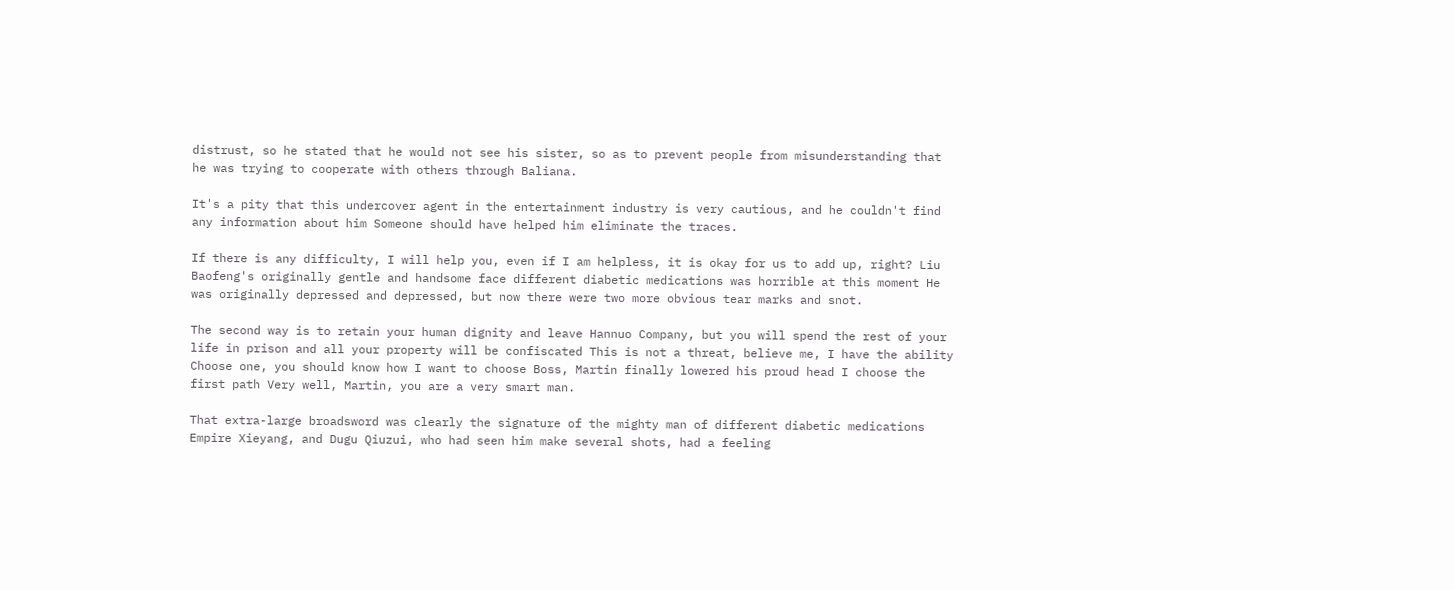distrust, so he stated that he would not see his sister, so as to prevent people from misunderstanding that he was trying to cooperate with others through Baliana.

It's a pity that this undercover agent in the entertainment industry is very cautious, and he couldn't find any information about him Someone should have helped him eliminate the traces.

If there is any difficulty, I will help you, even if I am helpless, it is okay for us to add up, right? Liu Baofeng's originally gentle and handsome face different diabetic medications was horrible at this moment He was originally depressed and depressed, but now there were two more obvious tear marks and snot.

The second way is to retain your human dignity and leave Hannuo Company, but you will spend the rest of your life in prison and all your property will be confiscated This is not a threat, believe me, I have the ability Choose one, you should know how I want to choose Boss, Martin finally lowered his proud head I choose the first path Very well, Martin, you are a very smart man.

That extra-large broadsword was clearly the signature of the mighty man of different diabetic medications Empire Xieyang, and Dugu Qiuzui, who had seen him make several shots, had a feeling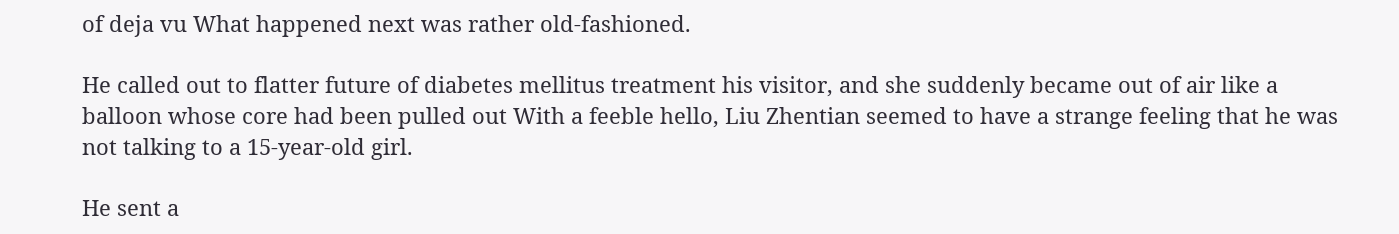of deja vu What happened next was rather old-fashioned.

He called out to flatter future of diabetes mellitus treatment his visitor, and she suddenly became out of air like a balloon whose core had been pulled out With a feeble hello, Liu Zhentian seemed to have a strange feeling that he was not talking to a 15-year-old girl.

He sent a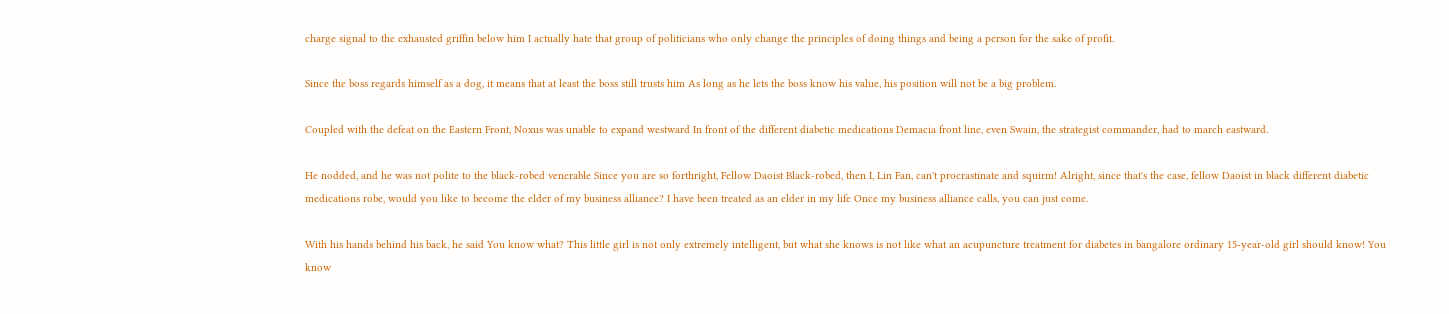charge signal to the exhausted griffin below him I actually hate that group of politicians who only change the principles of doing things and being a person for the sake of profit.

Since the boss regards himself as a dog, it means that at least the boss still trusts him As long as he lets the boss know his value, his position will not be a big problem.

Coupled with the defeat on the Eastern Front, Noxus was unable to expand westward In front of the different diabetic medications Demacia front line, even Swain, the strategist commander, had to march eastward.

He nodded, and he was not polite to the black-robed venerable Since you are so forthright, Fellow Daoist Black-robed, then I, Lin Fan, can't procrastinate and squirm! Alright, since that's the case, fellow Daoist in black different diabetic medications robe, would you like to become the elder of my business alliance? I have been treated as an elder in my life Once my business alliance calls, you can just come.

With his hands behind his back, he said You know what? This little girl is not only extremely intelligent, but what she knows is not like what an acupuncture treatment for diabetes in bangalore ordinary 15-year-old girl should know! You know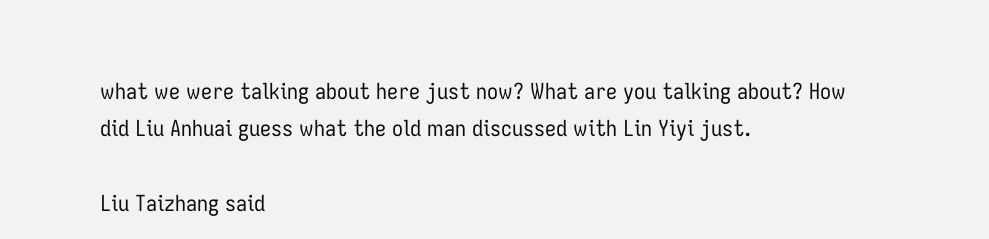what we were talking about here just now? What are you talking about? How did Liu Anhuai guess what the old man discussed with Lin Yiyi just.

Liu Taizhang said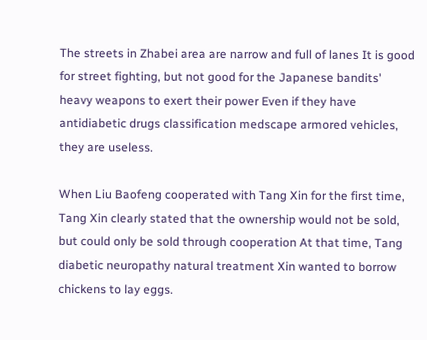The streets in Zhabei area are narrow and full of lanes It is good for street fighting, but not good for the Japanese bandits' heavy weapons to exert their power Even if they have antidiabetic drugs classification medscape armored vehicles, they are useless.

When Liu Baofeng cooperated with Tang Xin for the first time, Tang Xin clearly stated that the ownership would not be sold, but could only be sold through cooperation At that time, Tang diabetic neuropathy natural treatment Xin wanted to borrow chickens to lay eggs.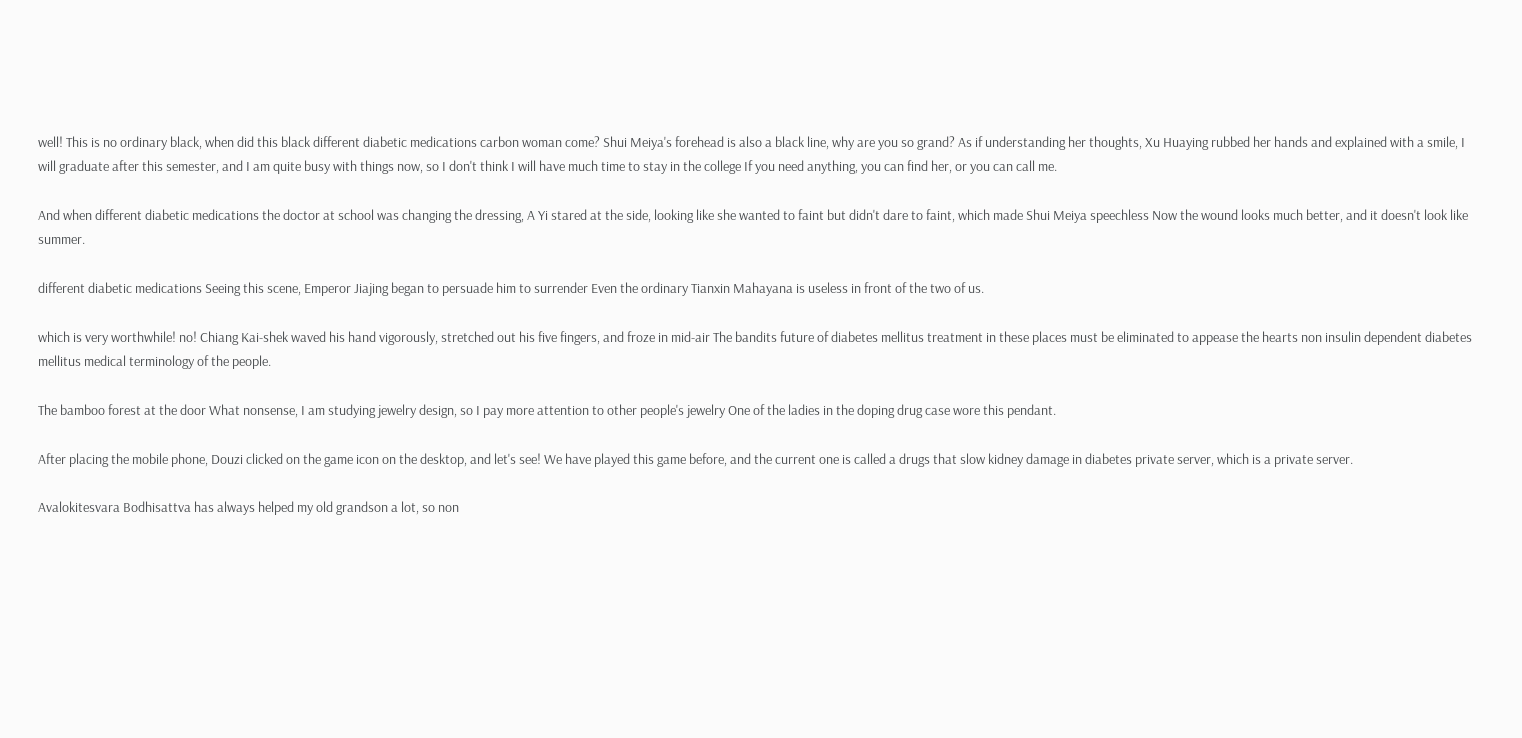well! This is no ordinary black, when did this black different diabetic medications carbon woman come? Shui Meiya's forehead is also a black line, why are you so grand? As if understanding her thoughts, Xu Huaying rubbed her hands and explained with a smile, I will graduate after this semester, and I am quite busy with things now, so I don't think I will have much time to stay in the college If you need anything, you can find her, or you can call me.

And when different diabetic medications the doctor at school was changing the dressing, A Yi stared at the side, looking like she wanted to faint but didn't dare to faint, which made Shui Meiya speechless Now the wound looks much better, and it doesn't look like summer.

different diabetic medications Seeing this scene, Emperor Jiajing began to persuade him to surrender Even the ordinary Tianxin Mahayana is useless in front of the two of us.

which is very worthwhile! no! Chiang Kai-shek waved his hand vigorously, stretched out his five fingers, and froze in mid-air The bandits future of diabetes mellitus treatment in these places must be eliminated to appease the hearts non insulin dependent diabetes mellitus medical terminology of the people.

The bamboo forest at the door What nonsense, I am studying jewelry design, so I pay more attention to other people's jewelry One of the ladies in the doping drug case wore this pendant.

After placing the mobile phone, Douzi clicked on the game icon on the desktop, and let's see! We have played this game before, and the current one is called a drugs that slow kidney damage in diabetes private server, which is a private server.

Avalokitesvara Bodhisattva has always helped my old grandson a lot, so non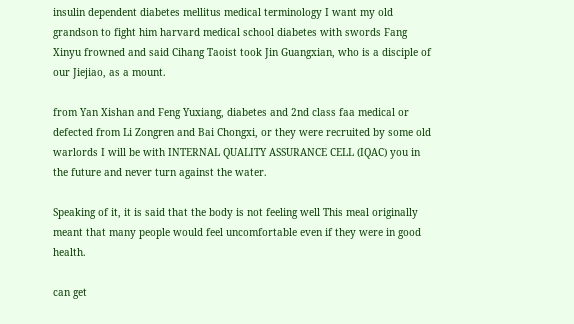insulin dependent diabetes mellitus medical terminology I want my old grandson to fight him harvard medical school diabetes with swords Fang Xinyu frowned and said Cihang Taoist took Jin Guangxian, who is a disciple of our Jiejiao, as a mount.

from Yan Xishan and Feng Yuxiang, diabetes and 2nd class faa medical or defected from Li Zongren and Bai Chongxi, or they were recruited by some old warlords I will be with INTERNAL QUALITY ASSURANCE CELL (IQAC) you in the future and never turn against the water.

Speaking of it, it is said that the body is not feeling well This meal originally meant that many people would feel uncomfortable even if they were in good health.

can get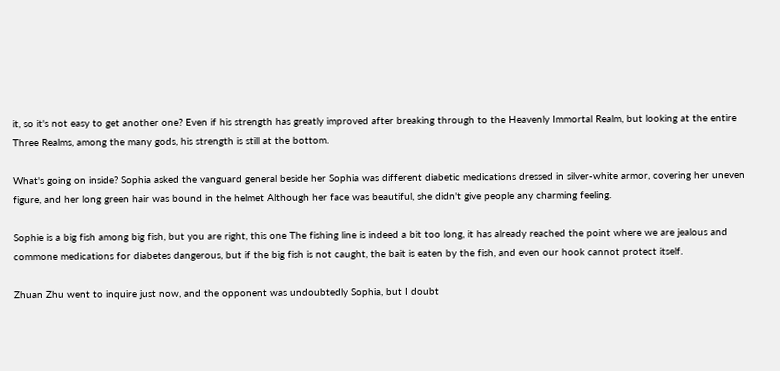it, so it's not easy to get another one? Even if his strength has greatly improved after breaking through to the Heavenly Immortal Realm, but looking at the entire Three Realms, among the many gods, his strength is still at the bottom.

What's going on inside? Sophia asked the vanguard general beside her Sophia was different diabetic medications dressed in silver-white armor, covering her uneven figure, and her long green hair was bound in the helmet Although her face was beautiful, she didn't give people any charming feeling.

Sophie is a big fish among big fish, but you are right, this one The fishing line is indeed a bit too long, it has already reached the point where we are jealous and commone medications for diabetes dangerous, but if the big fish is not caught, the bait is eaten by the fish, and even our hook cannot protect itself.

Zhuan Zhu went to inquire just now, and the opponent was undoubtedly Sophia, but I doubt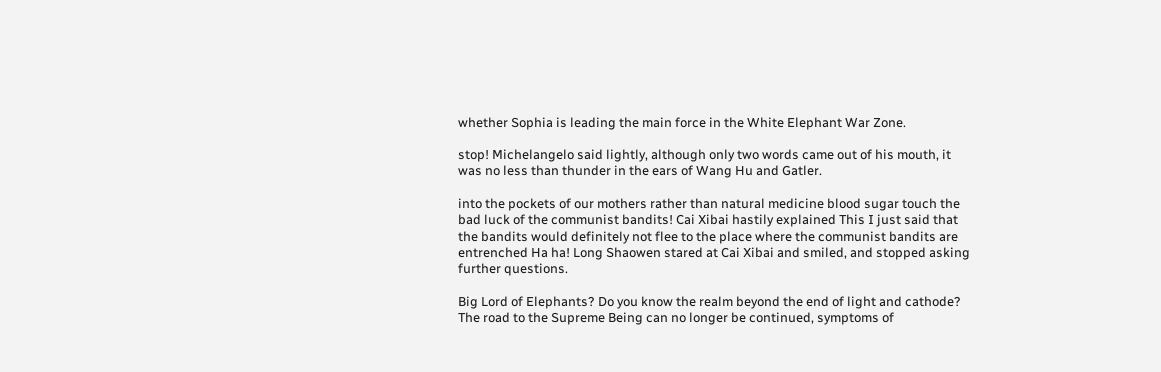whether Sophia is leading the main force in the White Elephant War Zone.

stop! Michelangelo said lightly, although only two words came out of his mouth, it was no less than thunder in the ears of Wang Hu and Gatler.

into the pockets of our mothers rather than natural medicine blood sugar touch the bad luck of the communist bandits! Cai Xibai hastily explained This I just said that the bandits would definitely not flee to the place where the communist bandits are entrenched Ha ha! Long Shaowen stared at Cai Xibai and smiled, and stopped asking further questions.

Big Lord of Elephants? Do you know the realm beyond the end of light and cathode? The road to the Supreme Being can no longer be continued, symptoms of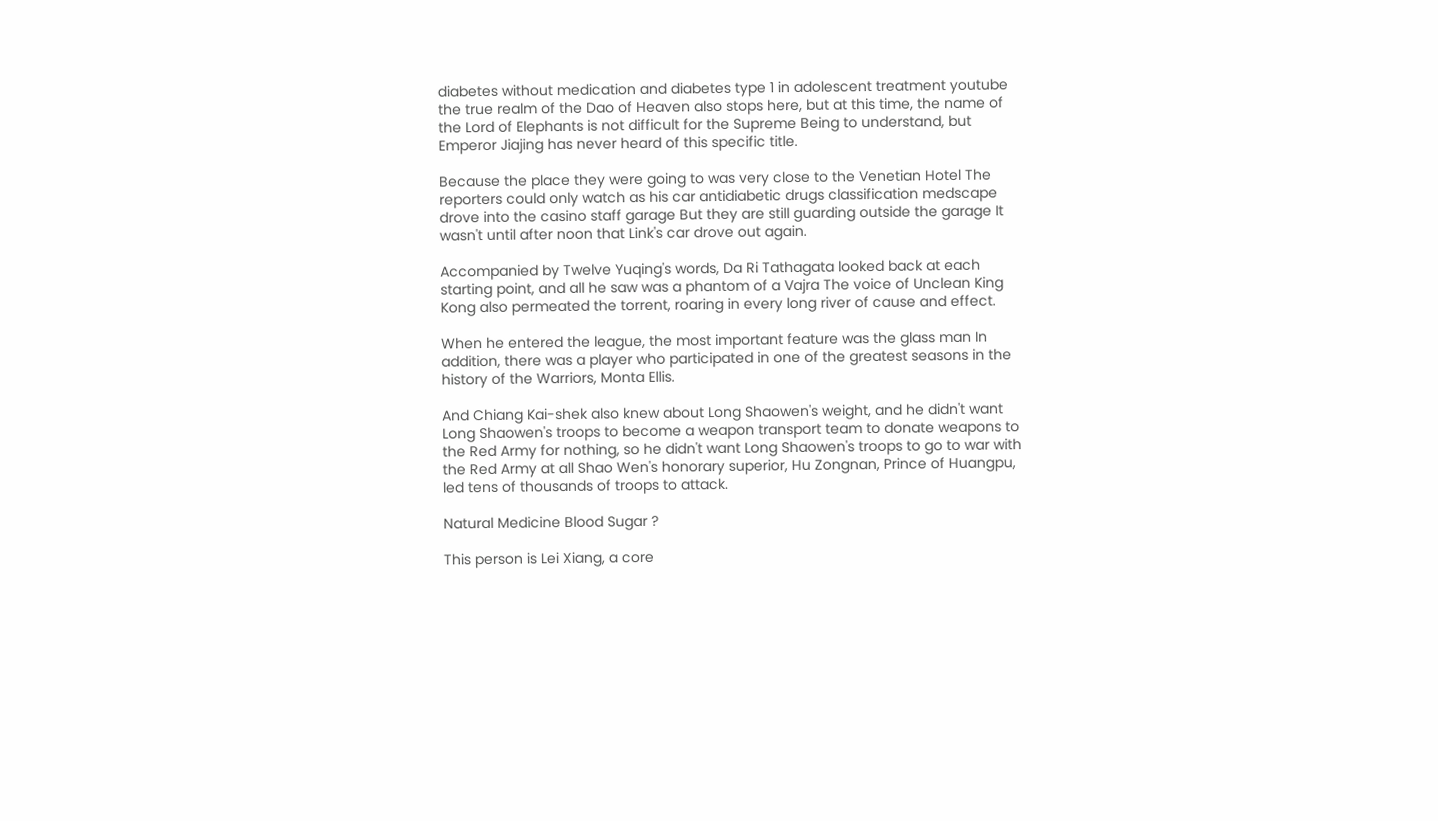diabetes without medication and diabetes type 1 in adolescent treatment youtube the true realm of the Dao of Heaven also stops here, but at this time, the name of the Lord of Elephants is not difficult for the Supreme Being to understand, but Emperor Jiajing has never heard of this specific title.

Because the place they were going to was very close to the Venetian Hotel The reporters could only watch as his car antidiabetic drugs classification medscape drove into the casino staff garage But they are still guarding outside the garage It wasn't until after noon that Link's car drove out again.

Accompanied by Twelve Yuqing's words, Da Ri Tathagata looked back at each starting point, and all he saw was a phantom of a Vajra The voice of Unclean King Kong also permeated the torrent, roaring in every long river of cause and effect.

When he entered the league, the most important feature was the glass man In addition, there was a player who participated in one of the greatest seasons in the history of the Warriors, Monta Ellis.

And Chiang Kai-shek also knew about Long Shaowen's weight, and he didn't want Long Shaowen's troops to become a weapon transport team to donate weapons to the Red Army for nothing, so he didn't want Long Shaowen's troops to go to war with the Red Army at all Shao Wen's honorary superior, Hu Zongnan, Prince of Huangpu, led tens of thousands of troops to attack.

Natural Medicine Blood Sugar ?

This person is Lei Xiang, a core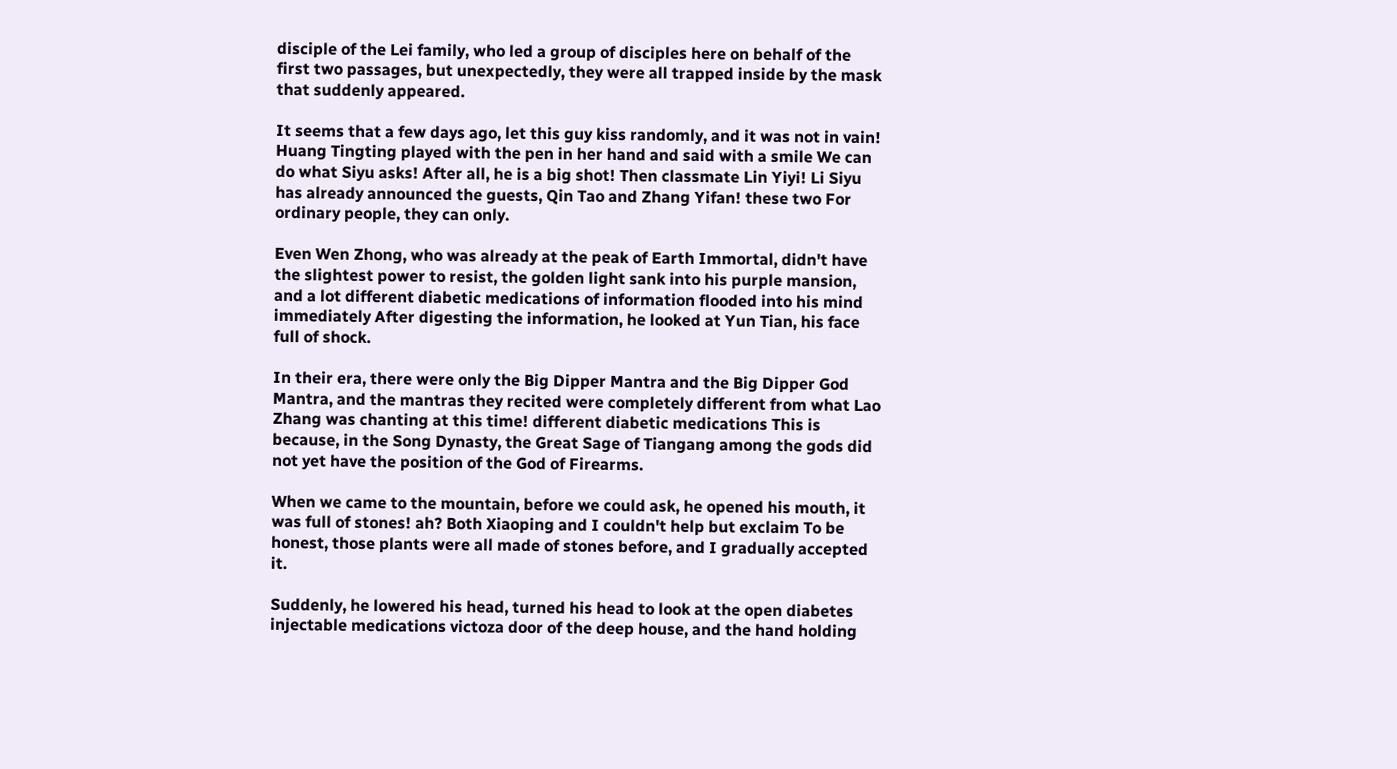disciple of the Lei family, who led a group of disciples here on behalf of the first two passages, but unexpectedly, they were all trapped inside by the mask that suddenly appeared.

It seems that a few days ago, let this guy kiss randomly, and it was not in vain! Huang Tingting played with the pen in her hand and said with a smile We can do what Siyu asks! After all, he is a big shot! Then classmate Lin Yiyi! Li Siyu has already announced the guests, Qin Tao and Zhang Yifan! these two For ordinary people, they can only.

Even Wen Zhong, who was already at the peak of Earth Immortal, didn't have the slightest power to resist, the golden light sank into his purple mansion, and a lot different diabetic medications of information flooded into his mind immediately After digesting the information, he looked at Yun Tian, his face full of shock.

In their era, there were only the Big Dipper Mantra and the Big Dipper God Mantra, and the mantras they recited were completely different from what Lao Zhang was chanting at this time! different diabetic medications This is because, in the Song Dynasty, the Great Sage of Tiangang among the gods did not yet have the position of the God of Firearms.

When we came to the mountain, before we could ask, he opened his mouth, it was full of stones! ah? Both Xiaoping and I couldn't help but exclaim To be honest, those plants were all made of stones before, and I gradually accepted it.

Suddenly, he lowered his head, turned his head to look at the open diabetes injectable medications victoza door of the deep house, and the hand holding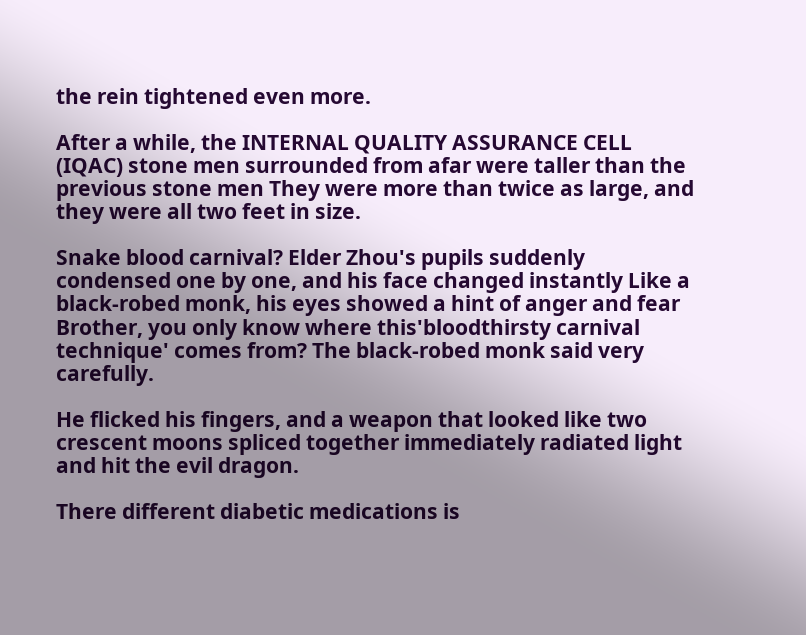the rein tightened even more.

After a while, the INTERNAL QUALITY ASSURANCE CELL (IQAC) stone men surrounded from afar were taller than the previous stone men They were more than twice as large, and they were all two feet in size.

Snake blood carnival? Elder Zhou's pupils suddenly condensed one by one, and his face changed instantly Like a black-robed monk, his eyes showed a hint of anger and fear Brother, you only know where this'bloodthirsty carnival technique' comes from? The black-robed monk said very carefully.

He flicked his fingers, and a weapon that looked like two crescent moons spliced together immediately radiated light and hit the evil dragon.

There different diabetic medications is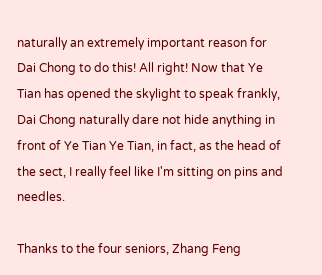naturally an extremely important reason for Dai Chong to do this! All right! Now that Ye Tian has opened the skylight to speak frankly, Dai Chong naturally dare not hide anything in front of Ye Tian Ye Tian, in fact, as the head of the sect, I really feel like I'm sitting on pins and needles.

Thanks to the four seniors, Zhang Feng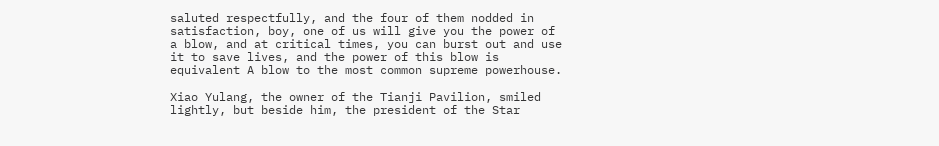saluted respectfully, and the four of them nodded in satisfaction, boy, one of us will give you the power of a blow, and at critical times, you can burst out and use it to save lives, and the power of this blow is equivalent A blow to the most common supreme powerhouse.

Xiao Yulang, the owner of the Tianji Pavilion, smiled lightly, but beside him, the president of the Star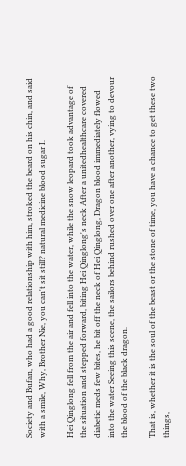Society and Bufan, who had a good relationship with him, stroked the beard on his chin, and said with a smile, Why, Brother Nie, you can't sit still? natural medicine blood sugar I.

Hei Qinglong fell from the air and fell into the water, while the snow leopard took advantage of the situation and stepped forward, biting Hei Qinglong's neck After a unitedhealthcare covered diabetic meds few bites, he bit off the neck of Hei Qinglong, Dragon blood immediately flowed into the water Seeing this scene, the sailors behind rushed over one after another, vying to devour the blood of the black dragon.

That is, whether it is the soul of the beast or the stone of time, you have a chance to get these two things,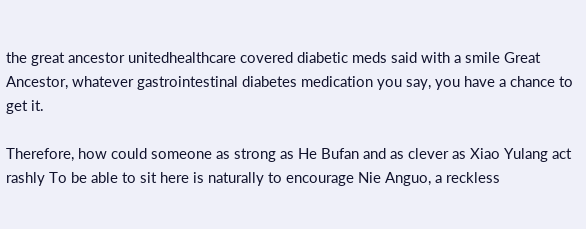the great ancestor unitedhealthcare covered diabetic meds said with a smile Great Ancestor, whatever gastrointestinal diabetes medication you say, you have a chance to get it.

Therefore, how could someone as strong as He Bufan and as clever as Xiao Yulang act rashly To be able to sit here is naturally to encourage Nie Anguo, a reckless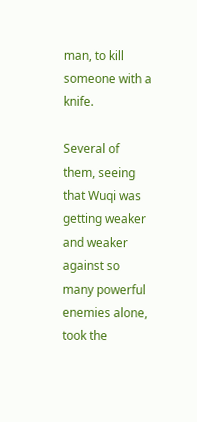man, to kill someone with a knife.

Several of them, seeing that Wuqi was getting weaker and weaker against so many powerful enemies alone, took the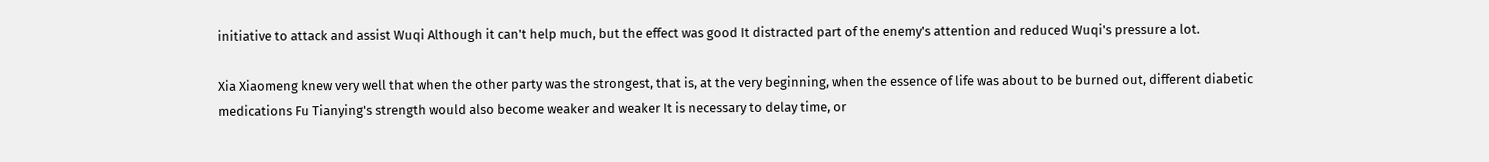initiative to attack and assist Wuqi Although it can't help much, but the effect was good It distracted part of the enemy's attention and reduced Wuqi's pressure a lot.

Xia Xiaomeng knew very well that when the other party was the strongest, that is, at the very beginning, when the essence of life was about to be burned out, different diabetic medications Fu Tianying's strength would also become weaker and weaker It is necessary to delay time, or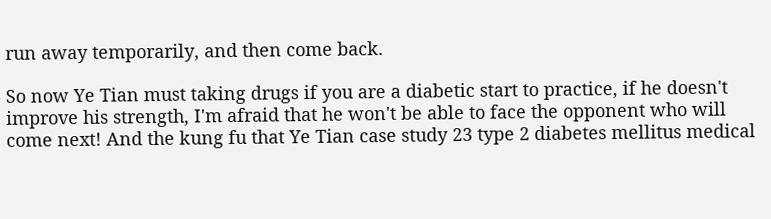run away temporarily, and then come back.

So now Ye Tian must taking drugs if you are a diabetic start to practice, if he doesn't improve his strength, I'm afraid that he won't be able to face the opponent who will come next! And the kung fu that Ye Tian case study 23 type 2 diabetes mellitus medical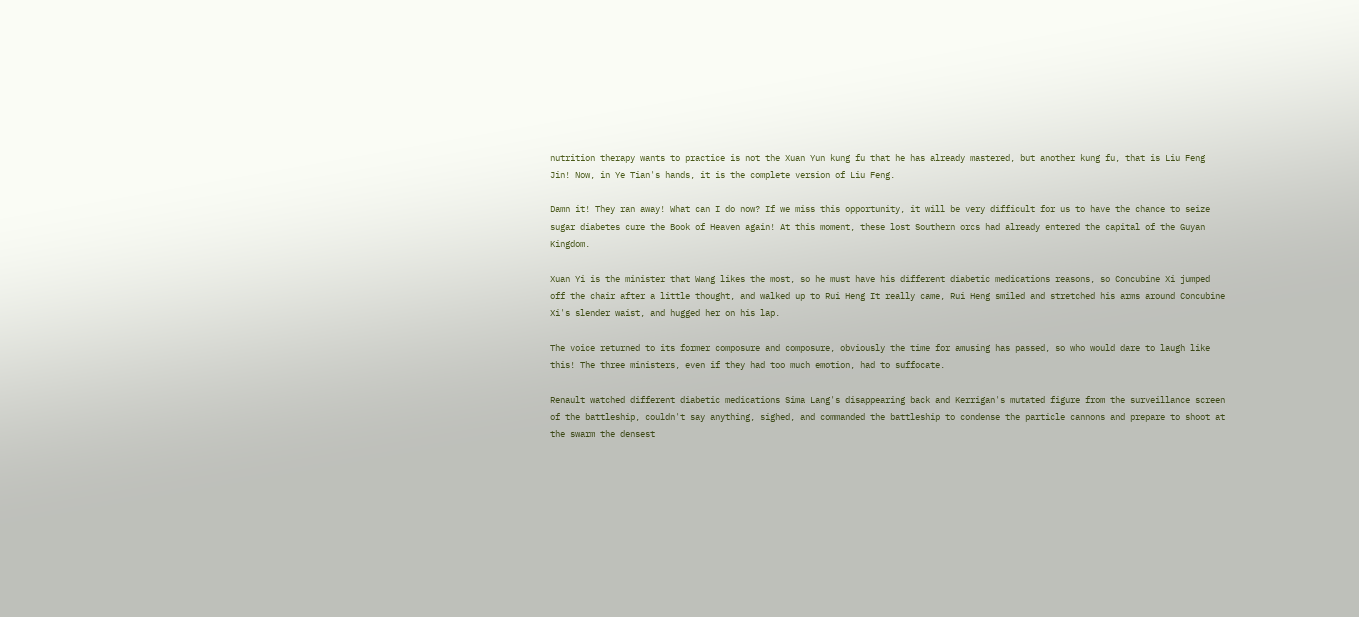nutrition therapy wants to practice is not the Xuan Yun kung fu that he has already mastered, but another kung fu, that is Liu Feng Jin! Now, in Ye Tian's hands, it is the complete version of Liu Feng.

Damn it! They ran away! What can I do now? If we miss this opportunity, it will be very difficult for us to have the chance to seize sugar diabetes cure the Book of Heaven again! At this moment, these lost Southern orcs had already entered the capital of the Guyan Kingdom.

Xuan Yi is the minister that Wang likes the most, so he must have his different diabetic medications reasons, so Concubine Xi jumped off the chair after a little thought, and walked up to Rui Heng It really came, Rui Heng smiled and stretched his arms around Concubine Xi's slender waist, and hugged her on his lap.

The voice returned to its former composure and composure, obviously the time for amusing has passed, so who would dare to laugh like this! The three ministers, even if they had too much emotion, had to suffocate.

Renault watched different diabetic medications Sima Lang's disappearing back and Kerrigan's mutated figure from the surveillance screen of the battleship, couldn't say anything, sighed, and commanded the battleship to condense the particle cannons and prepare to shoot at the swarm the densest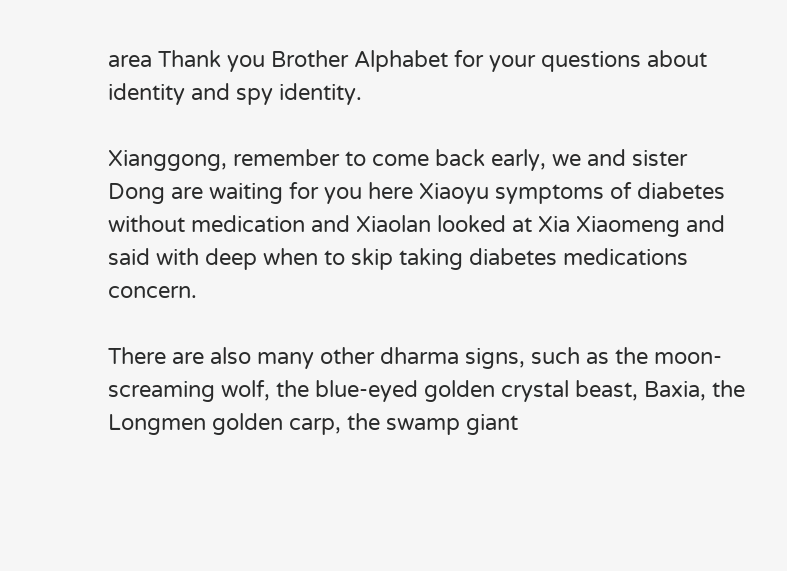area Thank you Brother Alphabet for your questions about identity and spy identity.

Xianggong, remember to come back early, we and sister Dong are waiting for you here Xiaoyu symptoms of diabetes without medication and Xiaolan looked at Xia Xiaomeng and said with deep when to skip taking diabetes medications concern.

There are also many other dharma signs, such as the moon-screaming wolf, the blue-eyed golden crystal beast, Baxia, the Longmen golden carp, the swamp giant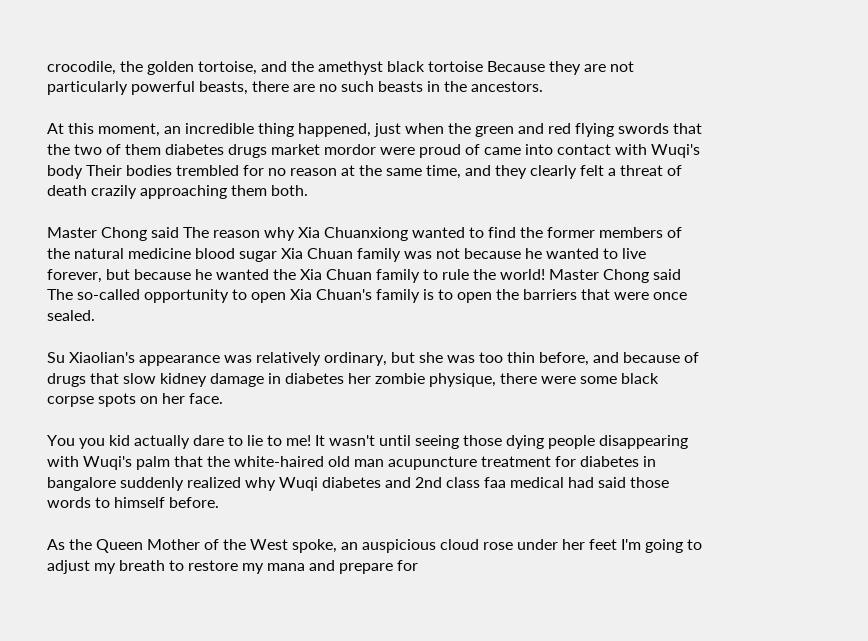crocodile, the golden tortoise, and the amethyst black tortoise Because they are not particularly powerful beasts, there are no such beasts in the ancestors.

At this moment, an incredible thing happened, just when the green and red flying swords that the two of them diabetes drugs market mordor were proud of came into contact with Wuqi's body Their bodies trembled for no reason at the same time, and they clearly felt a threat of death crazily approaching them both.

Master Chong said The reason why Xia Chuanxiong wanted to find the former members of the natural medicine blood sugar Xia Chuan family was not because he wanted to live forever, but because he wanted the Xia Chuan family to rule the world! Master Chong said The so-called opportunity to open Xia Chuan's family is to open the barriers that were once sealed.

Su Xiaolian's appearance was relatively ordinary, but she was too thin before, and because of drugs that slow kidney damage in diabetes her zombie physique, there were some black corpse spots on her face.

You you kid actually dare to lie to me! It wasn't until seeing those dying people disappearing with Wuqi's palm that the white-haired old man acupuncture treatment for diabetes in bangalore suddenly realized why Wuqi diabetes and 2nd class faa medical had said those words to himself before.

As the Queen Mother of the West spoke, an auspicious cloud rose under her feet I'm going to adjust my breath to restore my mana and prepare for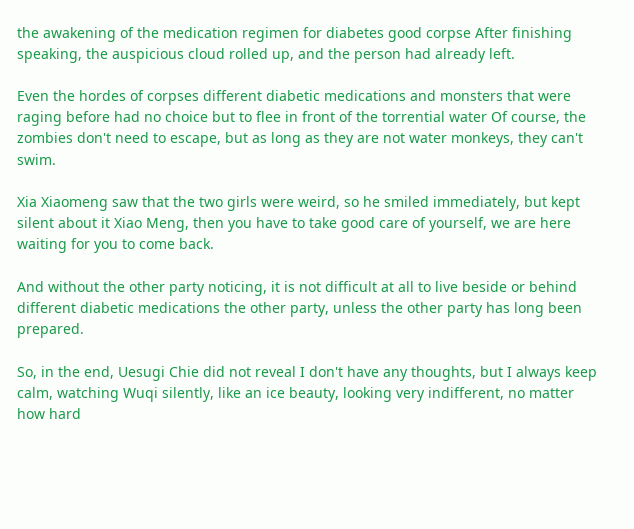the awakening of the medication regimen for diabetes good corpse After finishing speaking, the auspicious cloud rolled up, and the person had already left.

Even the hordes of corpses different diabetic medications and monsters that were raging before had no choice but to flee in front of the torrential water Of course, the zombies don't need to escape, but as long as they are not water monkeys, they can't swim.

Xia Xiaomeng saw that the two girls were weird, so he smiled immediately, but kept silent about it Xiao Meng, then you have to take good care of yourself, we are here waiting for you to come back.

And without the other party noticing, it is not difficult at all to live beside or behind different diabetic medications the other party, unless the other party has long been prepared.

So, in the end, Uesugi Chie did not reveal I don't have any thoughts, but I always keep calm, watching Wuqi silently, like an ice beauty, looking very indifferent, no matter how hard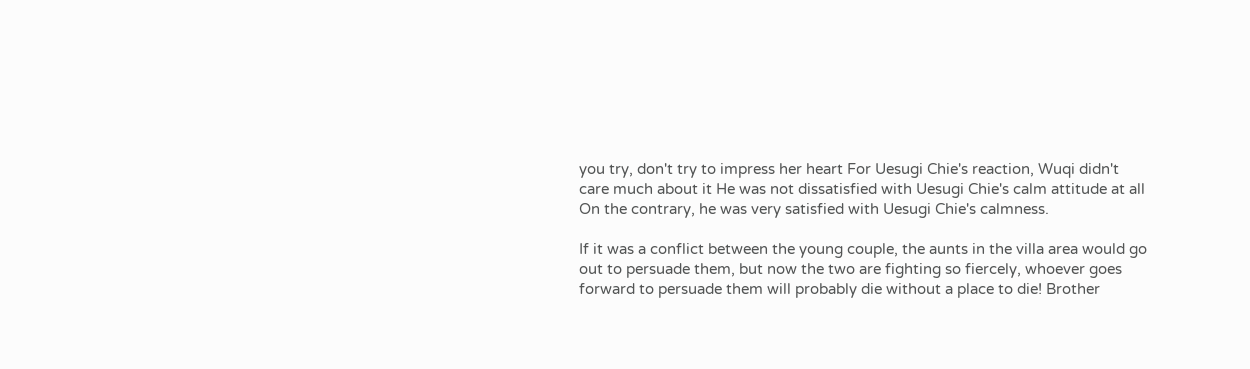you try, don't try to impress her heart For Uesugi Chie's reaction, Wuqi didn't care much about it He was not dissatisfied with Uesugi Chie's calm attitude at all On the contrary, he was very satisfied with Uesugi Chie's calmness.

If it was a conflict between the young couple, the aunts in the villa area would go out to persuade them, but now the two are fighting so fiercely, whoever goes forward to persuade them will probably die without a place to die! Brother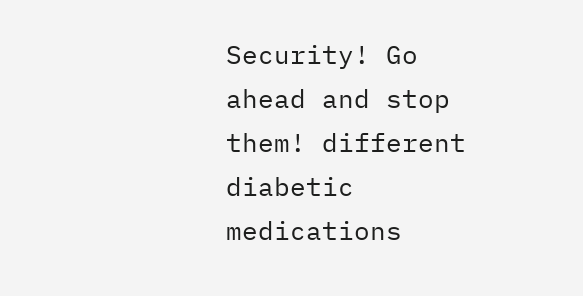Security! Go ahead and stop them! different diabetic medications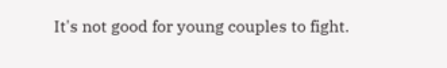It's not good for young couples to fight.